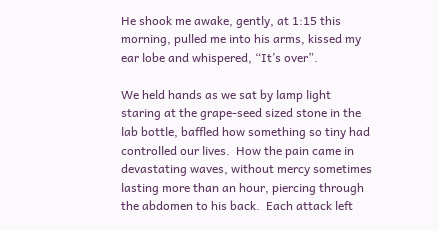He shook me awake, gently, at 1:15 this morning, pulled me into his arms, kissed my ear lobe and whispered, “It’s over”.

We held hands as we sat by lamp light staring at the grape-seed sized stone in the lab bottle, baffled how something so tiny had controlled our lives.  How the pain came in devastating waves, without mercy sometimes lasting more than an hour, piercing through the abdomen to his back.  Each attack left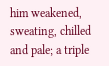him weakened, sweating, chilled and pale; a triple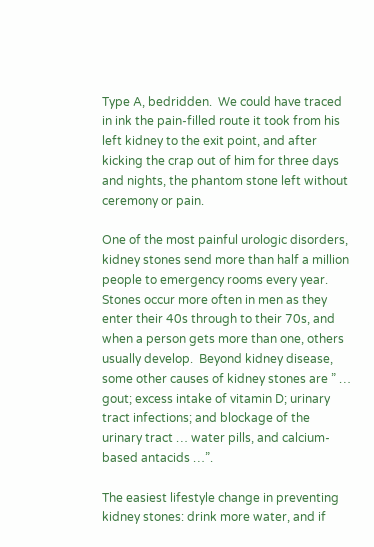Type A, bedridden.  We could have traced in ink the pain-filled route it took from his left kidney to the exit point, and after kicking the crap out of him for three days and nights, the phantom stone left without ceremony or pain.

One of the most painful urologic disorders, kidney stones send more than half a million people to emergency rooms every year.  Stones occur more often in men as they enter their 40s through to their 70s, and when a person gets more than one, others usually develop.  Beyond kidney disease, some other causes of kidney stones are ” … gout; excess intake of vitamin D; urinary tract infections; and blockage of the urinary tract … water pills, and calcium-based antacids …”.

The easiest lifestyle change in preventing kidney stones: drink more water, and if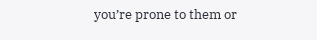you’re prone to them or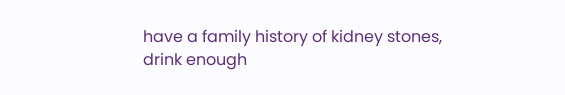have a family history of kidney stones, drink enough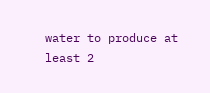water to produce at least 2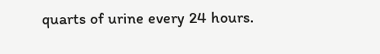quarts of urine every 24 hours.